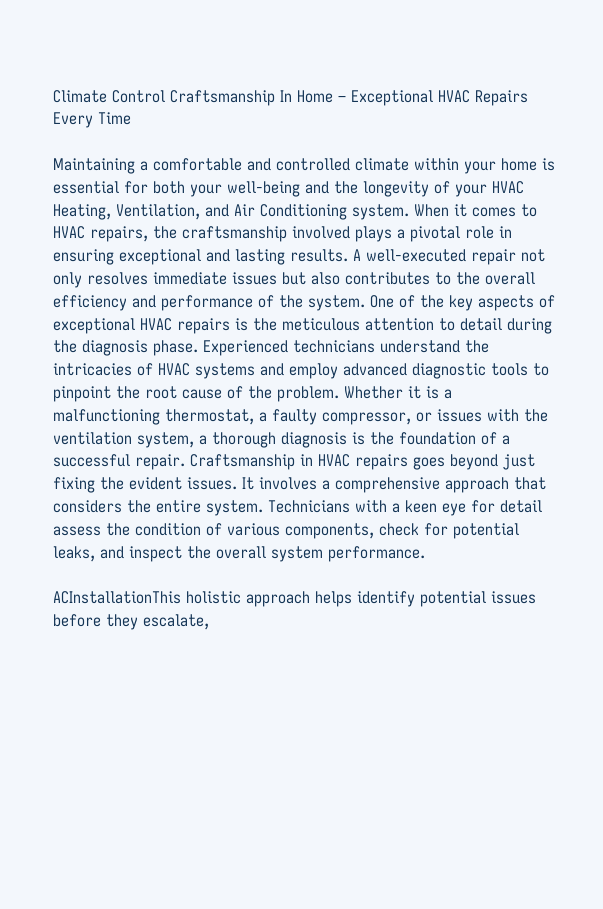Climate Control Craftsmanship In Home – Exceptional HVAC Repairs Every Time

Maintaining a comfortable and controlled climate within your home is essential for both your well-being and the longevity of your HVAC Heating, Ventilation, and Air Conditioning system. When it comes to HVAC repairs, the craftsmanship involved plays a pivotal role in ensuring exceptional and lasting results. A well-executed repair not only resolves immediate issues but also contributes to the overall efficiency and performance of the system. One of the key aspects of exceptional HVAC repairs is the meticulous attention to detail during the diagnosis phase. Experienced technicians understand the intricacies of HVAC systems and employ advanced diagnostic tools to pinpoint the root cause of the problem. Whether it is a malfunctioning thermostat, a faulty compressor, or issues with the ventilation system, a thorough diagnosis is the foundation of a successful repair. Craftsmanship in HVAC repairs goes beyond just fixing the evident issues. It involves a comprehensive approach that considers the entire system. Technicians with a keen eye for detail assess the condition of various components, check for potential leaks, and inspect the overall system performance.

ACInstallationThis holistic approach helps identify potential issues before they escalate,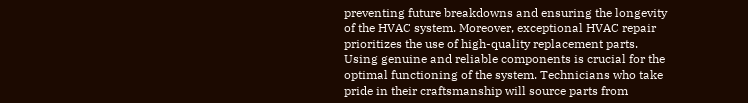preventing future breakdowns and ensuring the longevity of the HVAC system. Moreover, exceptional HVAC repair prioritizes the use of high-quality replacement parts. Using genuine and reliable components is crucial for the optimal functioning of the system. Technicians who take pride in their craftsmanship will source parts from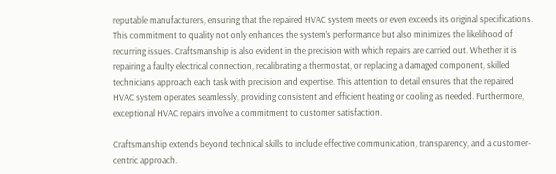reputable manufacturers, ensuring that the repaired HVAC system meets or even exceeds its original specifications. This commitment to quality not only enhances the system’s performance but also minimizes the likelihood of recurring issues. Craftsmanship is also evident in the precision with which repairs are carried out. Whether it is repairing a faulty electrical connection, recalibrating a thermostat, or replacing a damaged component, skilled technicians approach each task with precision and expertise. This attention to detail ensures that the repaired HVAC system operates seamlessly, providing consistent and efficient heating or cooling as needed. Furthermore, exceptional HVAC repairs involve a commitment to customer satisfaction.

Craftsmanship extends beyond technical skills to include effective communication, transparency, and a customer-centric approach.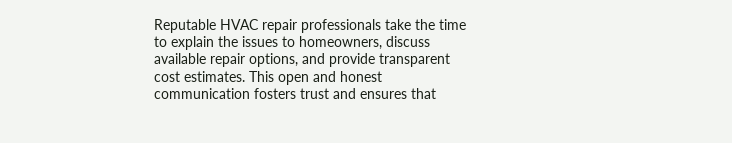Reputable HVAC repair professionals take the time to explain the issues to homeowners, discuss available repair options, and provide transparent cost estimates. This open and honest communication fosters trust and ensures that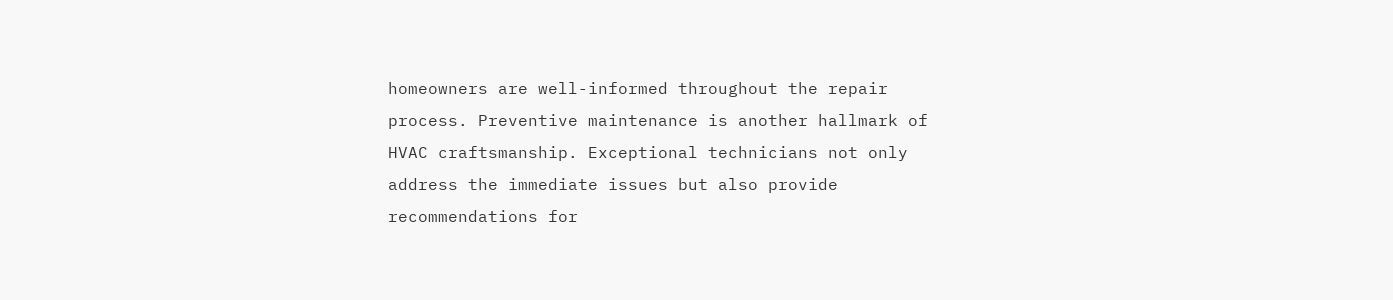homeowners are well-informed throughout the repair process. Preventive maintenance is another hallmark of HVAC craftsmanship. Exceptional technicians not only address the immediate issues but also provide recommendations for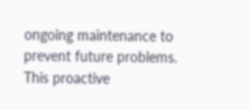ongoing maintenance to prevent future problems. This proactive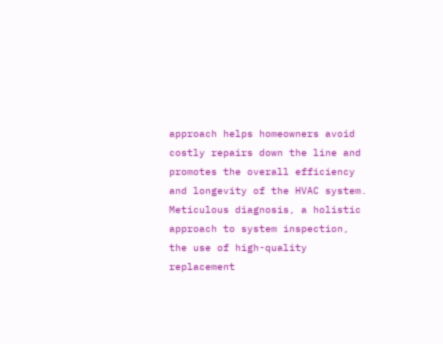approach helps homeowners avoid costly repairs down the line and promotes the overall efficiency and longevity of the HVAC system. Meticulous diagnosis, a holistic approach to system inspection, the use of high-quality replacement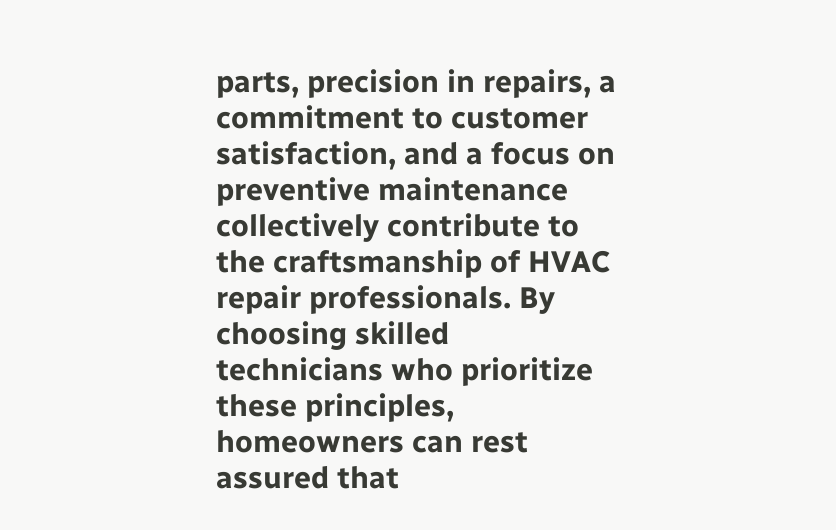parts, precision in repairs, a commitment to customer satisfaction, and a focus on preventive maintenance collectively contribute to the craftsmanship of HVAC repair professionals. By choosing skilled technicians who prioritize these principles, homeowners can rest assured that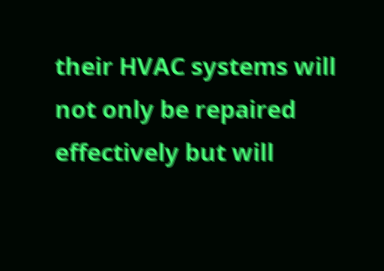their HVAC systems will not only be repaired effectively but will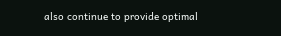also continue to provide optimal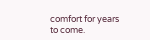comfort for years to come.